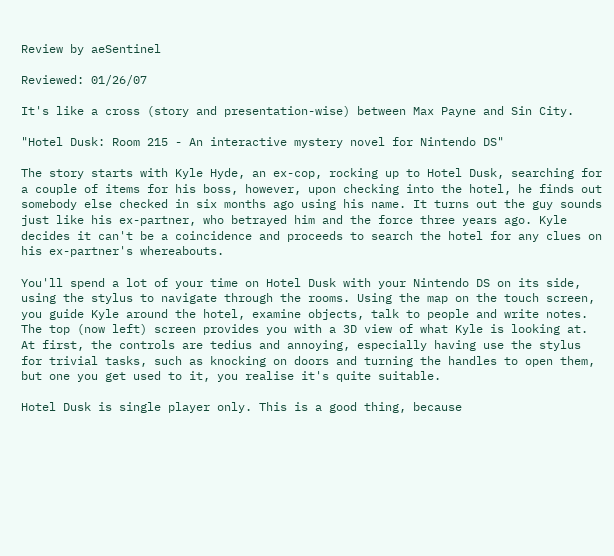Review by aeSentinel

Reviewed: 01/26/07

It's like a cross (story and presentation-wise) between Max Payne and Sin City.

"Hotel Dusk: Room 215 - An interactive mystery novel for Nintendo DS"

The story starts with Kyle Hyde, an ex-cop, rocking up to Hotel Dusk, searching for a couple of items for his boss, however, upon checking into the hotel, he finds out somebody else checked in six months ago using his name. It turns out the guy sounds just like his ex-partner, who betrayed him and the force three years ago. Kyle decides it can't be a coincidence and proceeds to search the hotel for any clues on his ex-partner's whereabouts.

You'll spend a lot of your time on Hotel Dusk with your Nintendo DS on its side, using the stylus to navigate through the rooms. Using the map on the touch screen, you guide Kyle around the hotel, examine objects, talk to people and write notes. The top (now left) screen provides you with a 3D view of what Kyle is looking at. At first, the controls are tedius and annoying, especially having use the stylus for trivial tasks, such as knocking on doors and turning the handles to open them, but one you get used to it, you realise it's quite suitable.

Hotel Dusk is single player only. This is a good thing, because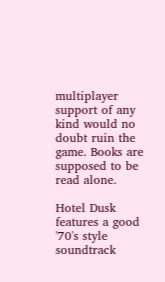multiplayer support of any kind would no doubt ruin the game. Books are supposed to be read alone.

Hotel Dusk features a good '70's style soundtrack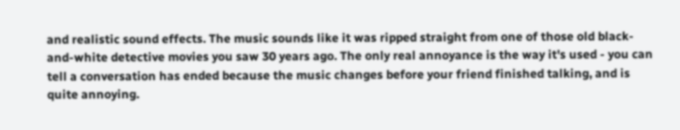and realistic sound effects. The music sounds like it was ripped straight from one of those old black-and-white detective movies you saw 30 years ago. The only real annoyance is the way it's used - you can tell a conversation has ended because the music changes before your friend finished talking, and is quite annoying.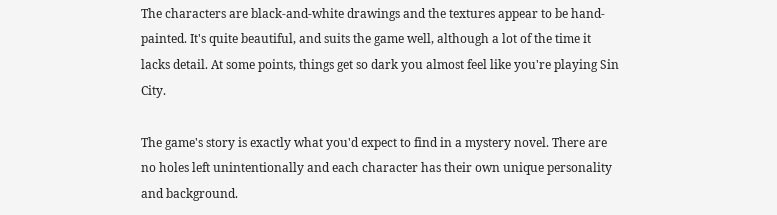The characters are black-and-white drawings and the textures appear to be hand-painted. It's quite beautiful, and suits the game well, although a lot of the time it lacks detail. At some points, things get so dark you almost feel like you're playing Sin City.

The game's story is exactly what you'd expect to find in a mystery novel. There are no holes left unintentionally and each character has their own unique personality and background.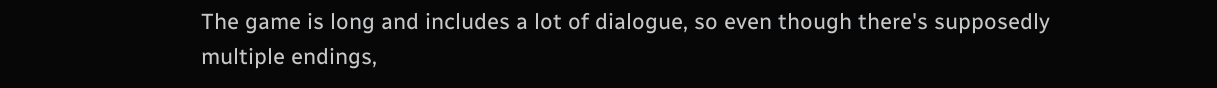The game is long and includes a lot of dialogue, so even though there's supposedly multiple endings,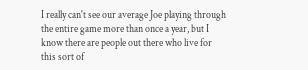I really can't see our average Joe playing through the entire game more than once a year, but I know there are people out there who live for this sort of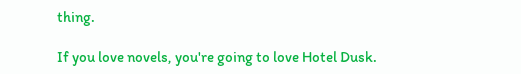thing.

If you love novels, you're going to love Hotel Dusk.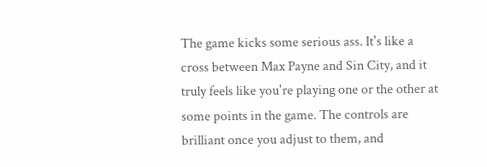The game kicks some serious ass. It's like a cross between Max Payne and Sin City, and it truly feels like you're playing one or the other at some points in the game. The controls are brilliant once you adjust to them, and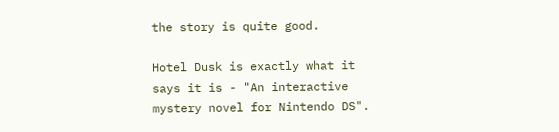the story is quite good.

Hotel Dusk is exactly what it says it is - "An interactive mystery novel for Nintendo DS".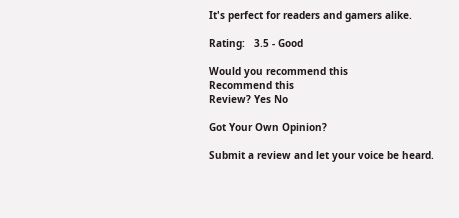It's perfect for readers and gamers alike.

Rating:   3.5 - Good

Would you recommend this
Recommend this
Review? Yes No

Got Your Own Opinion?

Submit a review and let your voice be heard.